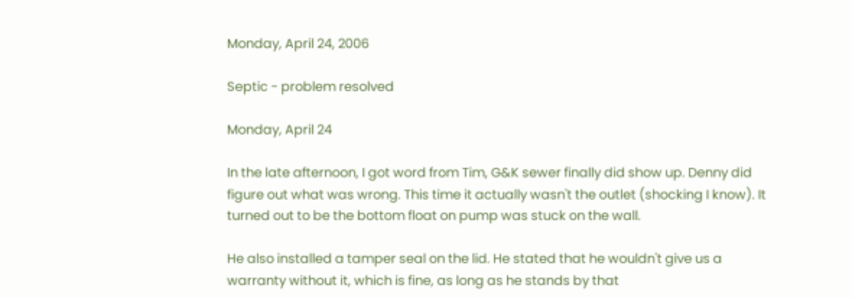Monday, April 24, 2006

Septic - problem resolved

Monday, April 24

In the late afternoon, I got word from Tim, G&K sewer finally did show up. Denny did figure out what was wrong. This time it actually wasn't the outlet (shocking I know). It turned out to be the bottom float on pump was stuck on the wall.

He also installed a tamper seal on the lid. He stated that he wouldn't give us a warranty without it, which is fine, as long as he stands by that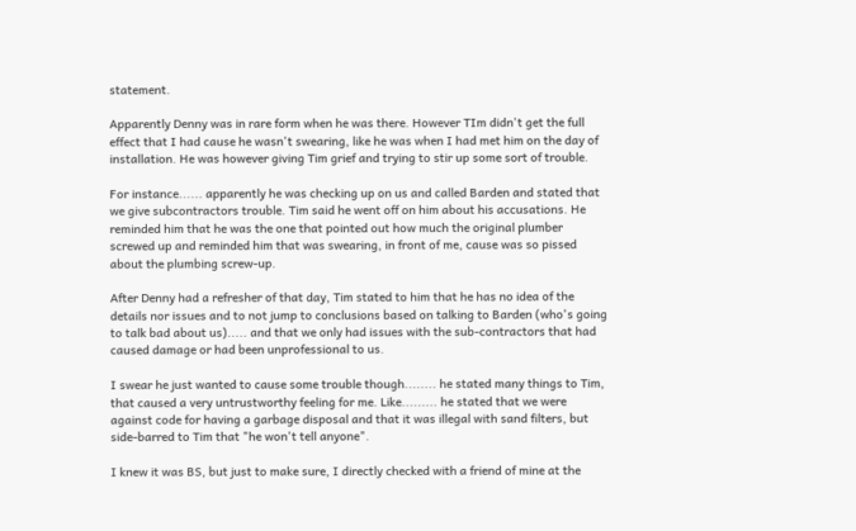statement.

Apparently Denny was in rare form when he was there. However TIm didn't get the full effect that I had cause he wasn't swearing, like he was when I had met him on the day of installation. He was however giving Tim grief and trying to stir up some sort of trouble.

For instance...... apparently he was checking up on us and called Barden and stated that we give subcontractors trouble. Tim said he went off on him about his accusations. He reminded him that he was the one that pointed out how much the original plumber screwed up and reminded him that was swearing, in front of me, cause was so pissed about the plumbing screw-up.

After Denny had a refresher of that day, Tim stated to him that he has no idea of the details nor issues and to not jump to conclusions based on talking to Barden (who's going to talk bad about us)..... and that we only had issues with the sub-contractors that had caused damage or had been unprofessional to us.

I swear he just wanted to cause some trouble though........ he stated many things to Tim, that caused a very untrustworthy feeling for me. Like......... he stated that we were against code for having a garbage disposal and that it was illegal with sand filters, but side-barred to Tim that "he won't tell anyone".

I knew it was BS, but just to make sure, I directly checked with a friend of mine at the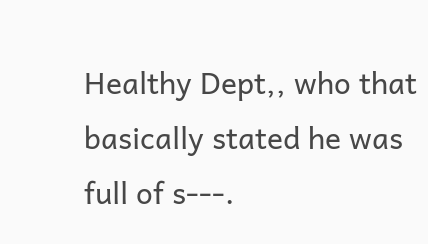Healthy Dept,, who that basically stated he was full of s---.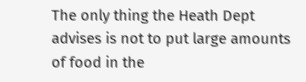The only thing the Heath Dept advises is not to put large amounts of food in the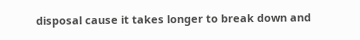disposal cause it takes longer to break down and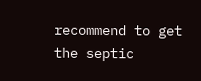recommend to get the septic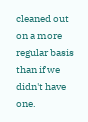cleaned out on a more regular basis than if we didn't have one.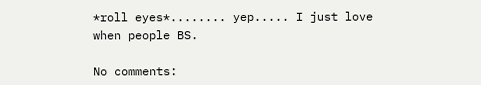*roll eyes*........ yep..... I just love when people BS.

No comments: